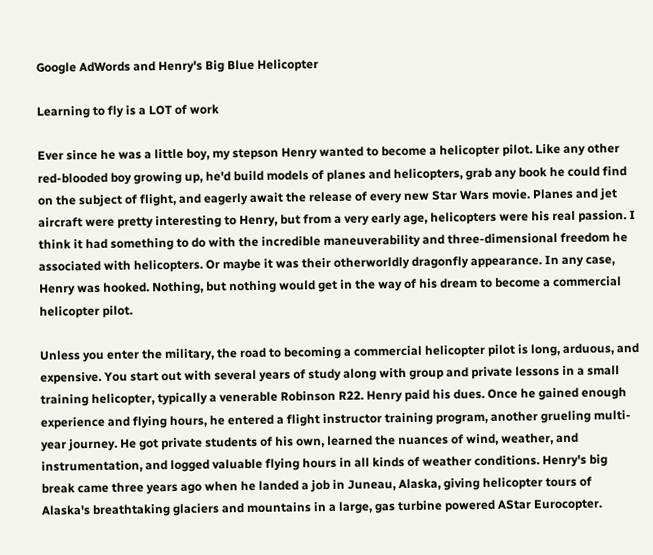Google AdWords and Henry's Big Blue Helicopter

Learning to fly is a LOT of work

Ever since he was a little boy, my stepson Henry wanted to become a helicopter pilot. Like any other red-blooded boy growing up, he'd build models of planes and helicopters, grab any book he could find on the subject of flight, and eagerly await the release of every new Star Wars movie. Planes and jet aircraft were pretty interesting to Henry, but from a very early age, helicopters were his real passion. I think it had something to do with the incredible maneuverability and three-dimensional freedom he associated with helicopters. Or maybe it was their otherworldly dragonfly appearance. In any case, Henry was hooked. Nothing, but nothing would get in the way of his dream to become a commercial helicopter pilot.

Unless you enter the military, the road to becoming a commercial helicopter pilot is long, arduous, and expensive. You start out with several years of study along with group and private lessons in a small training helicopter, typically a venerable Robinson R22. Henry paid his dues. Once he gained enough experience and flying hours, he entered a flight instructor training program, another grueling multi-year journey. He got private students of his own, learned the nuances of wind, weather, and instrumentation, and logged valuable flying hours in all kinds of weather conditions. Henry's big break came three years ago when he landed a job in Juneau, Alaska, giving helicopter tours of Alaska's breathtaking glaciers and mountains in a large, gas turbine powered AStar Eurocopter.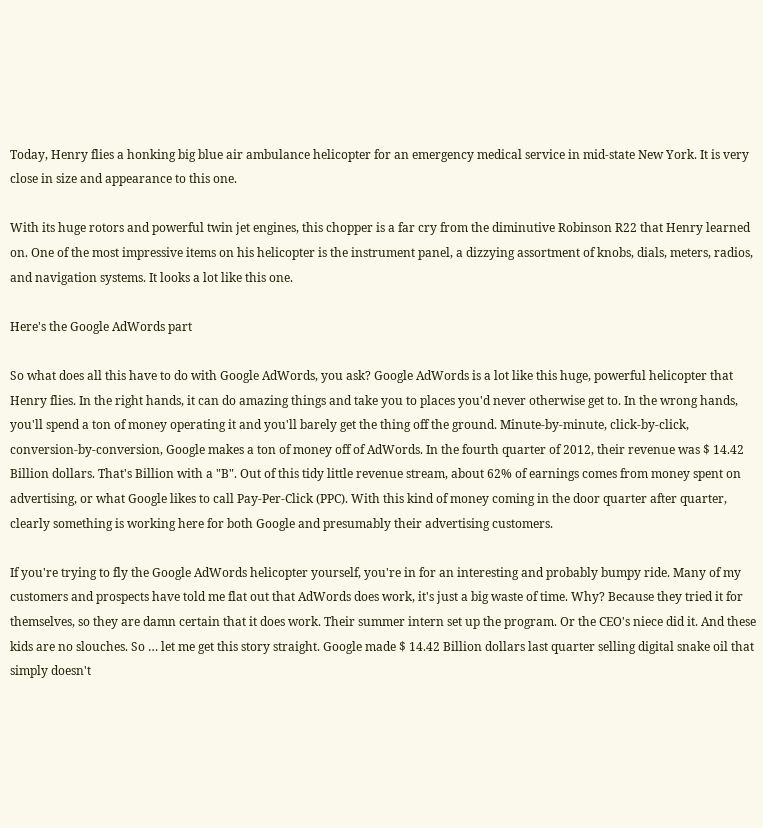Today, Henry flies a honking big blue air ambulance helicopter for an emergency medical service in mid-state New York. It is very close in size and appearance to this one.

With its huge rotors and powerful twin jet engines, this chopper is a far cry from the diminutive Robinson R22 that Henry learned on. One of the most impressive items on his helicopter is the instrument panel, a dizzying assortment of knobs, dials, meters, radios, and navigation systems. It looks a lot like this one.

Here's the Google AdWords part

So what does all this have to do with Google AdWords, you ask? Google AdWords is a lot like this huge, powerful helicopter that Henry flies. In the right hands, it can do amazing things and take you to places you'd never otherwise get to. In the wrong hands, you'll spend a ton of money operating it and you'll barely get the thing off the ground. Minute-by-minute, click-by-click, conversion-by-conversion, Google makes a ton of money off of AdWords. In the fourth quarter of 2012, their revenue was $ 14.42 Billion dollars. That's Billion with a "B". Out of this tidy little revenue stream, about 62% of earnings comes from money spent on advertising, or what Google likes to call Pay-Per-Click (PPC). With this kind of money coming in the door quarter after quarter, clearly something is working here for both Google and presumably their advertising customers.

If you're trying to fly the Google AdWords helicopter yourself, you're in for an interesting and probably bumpy ride. Many of my customers and prospects have told me flat out that AdWords does work, it's just a big waste of time. Why? Because they tried it for themselves, so they are damn certain that it does work. Their summer intern set up the program. Or the CEO's niece did it. And these kids are no slouches. So … let me get this story straight. Google made $ 14.42 Billion dollars last quarter selling digital snake oil that simply doesn't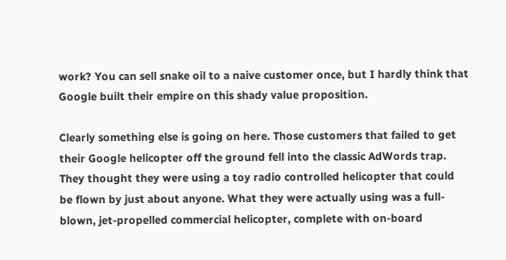work? You can sell snake oil to a naive customer once, but I hardly think that Google built their empire on this shady value proposition.

Clearly something else is going on here. Those customers that failed to get their Google helicopter off the ground fell into the classic AdWords trap. They thought they were using a toy radio controlled helicopter that could be flown by just about anyone. What they were actually using was a full-blown, jet-propelled commercial helicopter, complete with on-board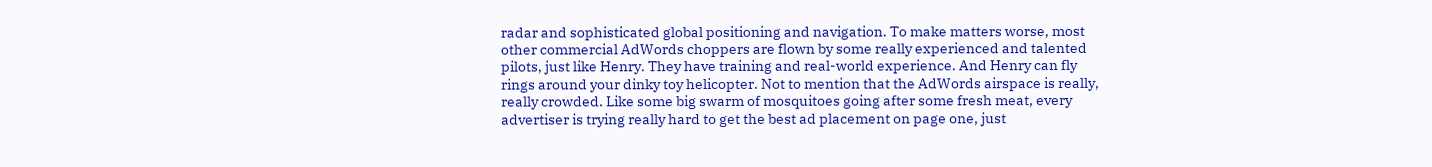radar and sophisticated global positioning and navigation. To make matters worse, most other commercial AdWords choppers are flown by some really experienced and talented pilots, just like Henry. They have training and real-world experience. And Henry can fly rings around your dinky toy helicopter. Not to mention that the AdWords airspace is really, really crowded. Like some big swarm of mosquitoes going after some fresh meat, every advertiser is trying really hard to get the best ad placement on page one, just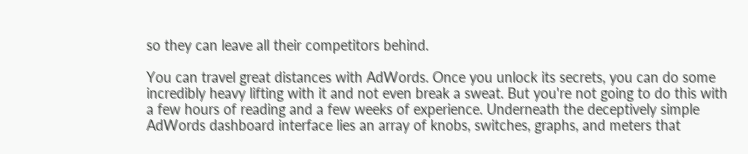so they can leave all their competitors behind.

You can travel great distances with AdWords. Once you unlock its secrets, you can do some incredibly heavy lifting with it and not even break a sweat. But you're not going to do this with a few hours of reading and a few weeks of experience. Underneath the deceptively simple AdWords dashboard interface lies an array of knobs, switches, graphs, and meters that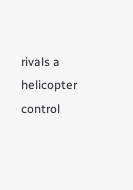rivals a helicopter control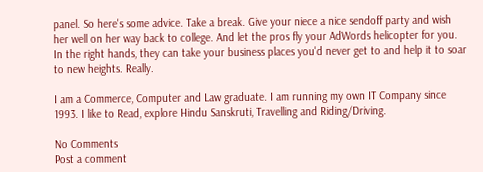panel. So here's some advice. Take a break. Give your niece a nice sendoff party and wish her well on her way back to college. And let the pros fly your AdWords helicopter for you. In the right hands, they can take your business places you'd never get to and help it to soar to new heights. Really.

I am a Commerce, Computer and Law graduate. I am running my own IT Company since 1993. I like to Read, explore Hindu Sanskruti, Travelling and Riding/Driving.

No Comments
Post a comment